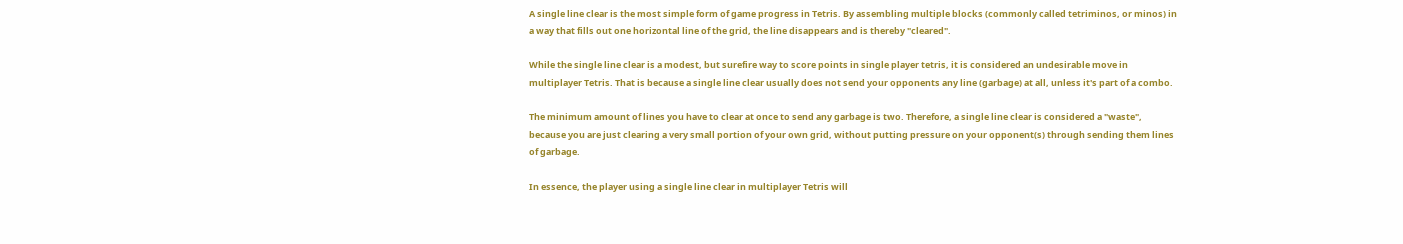A single line clear is the most simple form of game progress in Tetris. By assembling multiple blocks (commonly called tetriminos, or minos) in a way that fills out one horizontal line of the grid, the line disappears and is thereby "cleared".

While the single line clear is a modest, but surefire way to score points in single player tetris, it is considered an undesirable move in multiplayer Tetris. That is because a single line clear usually does not send your opponents any line (garbage) at all, unless it's part of a combo.

The minimum amount of lines you have to clear at once to send any garbage is two. Therefore, a single line clear is considered a "waste", because you are just clearing a very small portion of your own grid, without putting pressure on your opponent(s) through sending them lines of garbage.

In essence, the player using a single line clear in multiplayer Tetris will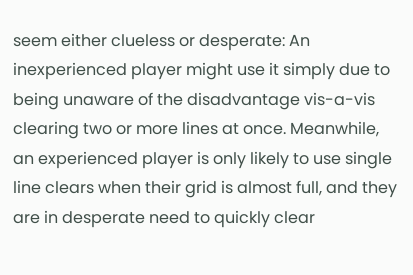seem either clueless or desperate: An inexperienced player might use it simply due to being unaware of the disadvantage vis-a-vis clearing two or more lines at once. Meanwhile, an experienced player is only likely to use single line clears when their grid is almost full, and they are in desperate need to quickly clear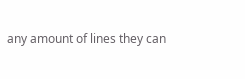any amount of lines they can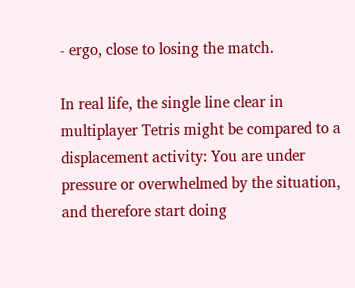- ergo, close to losing the match.

In real life, the single line clear in multiplayer Tetris might be compared to a displacement activity: You are under pressure or overwhelmed by the situation, and therefore start doing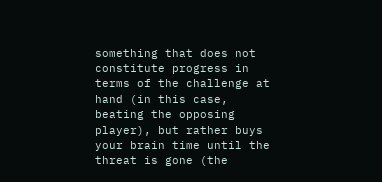something that does not constitute progress in terms of the challenge at hand (in this case, beating the opposing player), but rather buys your brain time until the threat is gone (the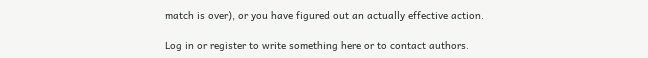match is over), or you have figured out an actually effective action.

Log in or register to write something here or to contact authors.